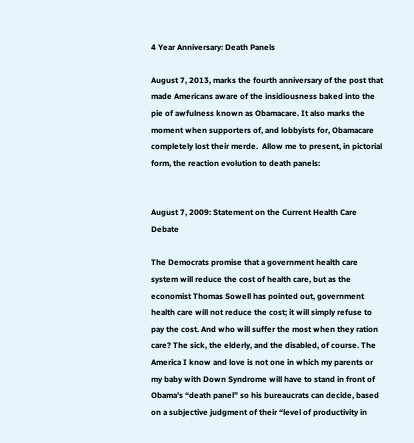4 Year Anniversary: Death Panels

August 7, 2013, marks the fourth anniversary of the post that made Americans aware of the insidiousness baked into the pie of awfulness known as Obamacare. It also marks the moment when supporters of, and lobbyists for, Obamacare completely lost their merde.  Allow me to present, in pictorial form, the reaction evolution to death panels:


August 7, 2009: Statement on the Current Health Care Debate

The Democrats promise that a government health care system will reduce the cost of health care, but as the economist Thomas Sowell has pointed out, government health care will not reduce the cost; it will simply refuse to pay the cost. And who will suffer the most when they ration care? The sick, the elderly, and the disabled, of course. The America I know and love is not one in which my parents or my baby with Down Syndrome will have to stand in front of Obama’s “death panel” so his bureaucrats can decide, based on a subjective judgment of their “level of productivity in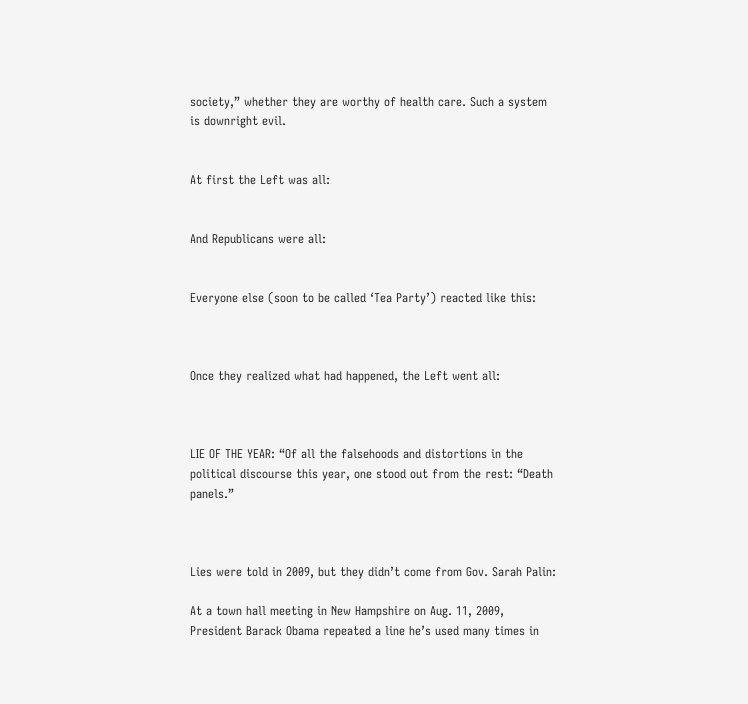society,” whether they are worthy of health care. Such a system is downright evil.


At first the Left was all:


And Republicans were all:


Everyone else (soon to be called ‘Tea Party’) reacted like this:



Once they realized what had happened, the Left went all:



LIE OF THE YEAR: “Of all the falsehoods and distortions in the political discourse this year, one stood out from the rest: “Death panels.”



Lies were told in 2009, but they didn’t come from Gov. Sarah Palin:

At a town hall meeting in New Hampshire on Aug. 11, 2009, President Barack Obama repeated a line he’s used many times in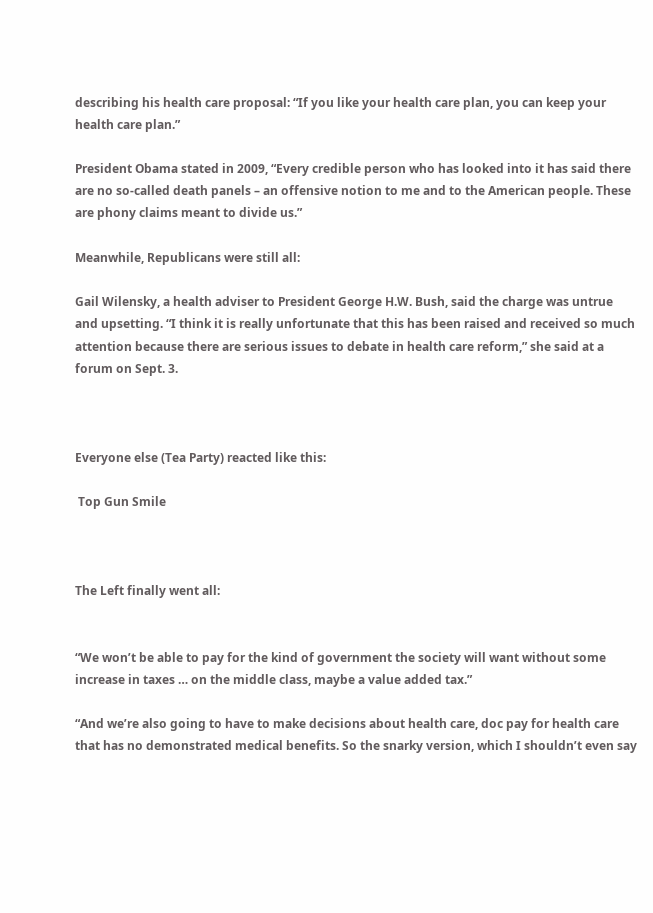describing his health care proposal: “If you like your health care plan, you can keep your health care plan.”

President Obama stated in 2009, “Every credible person who has looked into it has said there are no so-called death panels – an offensive notion to me and to the American people. These are phony claims meant to divide us.”

Meanwhile, Republicans were still all:

Gail Wilensky, a health adviser to President George H.W. Bush, said the charge was untrue and upsetting. “I think it is really unfortunate that this has been raised and received so much attention because there are serious issues to debate in health care reform,” she said at a forum on Sept. 3.



Everyone else (Tea Party) reacted like this:

 Top Gun Smile



The Left finally went all:


“We won’t be able to pay for the kind of government the society will want without some increase in taxes … on the middle class, maybe a value added tax.”

“And we’re also going to have to make decisions about health care, doc pay for health care that has no demonstrated medical benefits. So the snarky version, which I shouldn’t even say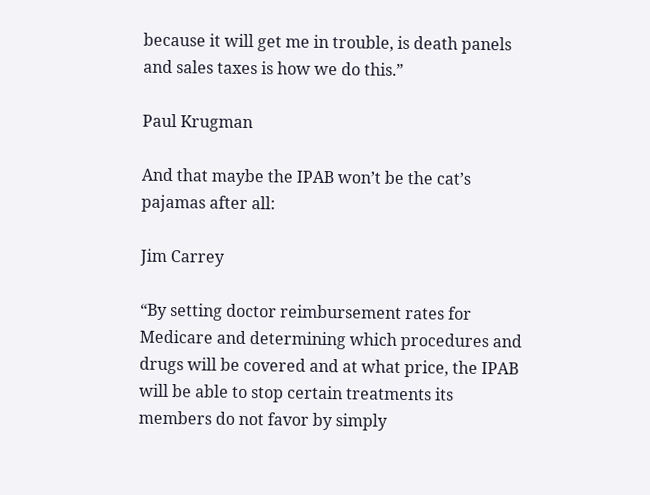because it will get me in trouble, is death panels and sales taxes is how we do this.”

Paul Krugman

And that maybe the IPAB won’t be the cat’s pajamas after all:

Jim Carrey

“By setting doctor reimbursement rates for Medicare and determining which procedures and drugs will be covered and at what price, the IPAB will be able to stop certain treatments its members do not favor by simply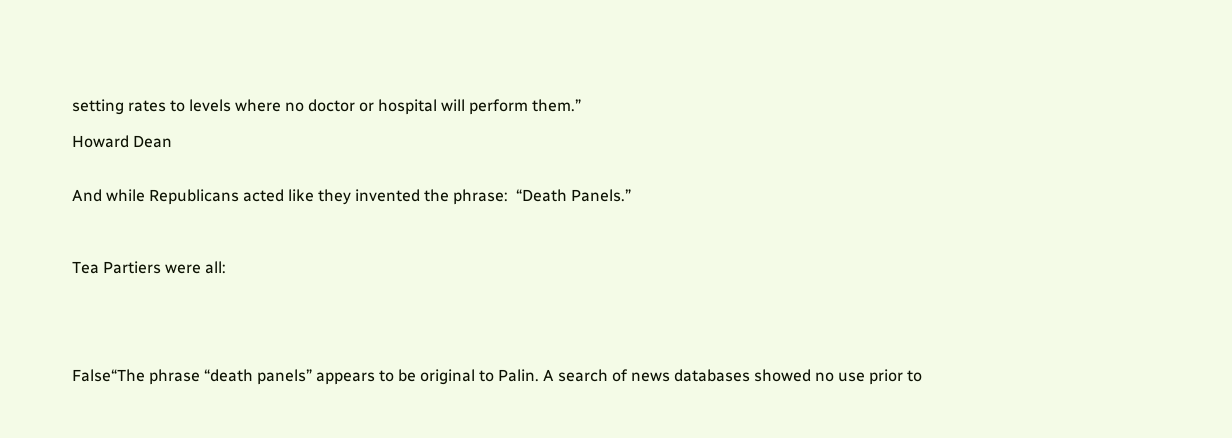setting rates to levels where no doctor or hospital will perform them.”

Howard Dean


And while Republicans acted like they invented the phrase:  “Death Panels.”



Tea Partiers were all:





False“The phrase “death panels” appears to be original to Palin. A search of news databases showed no use prior to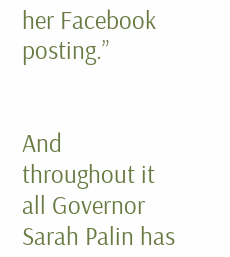her Facebook posting.”


And throughout it all Governor Sarah Palin has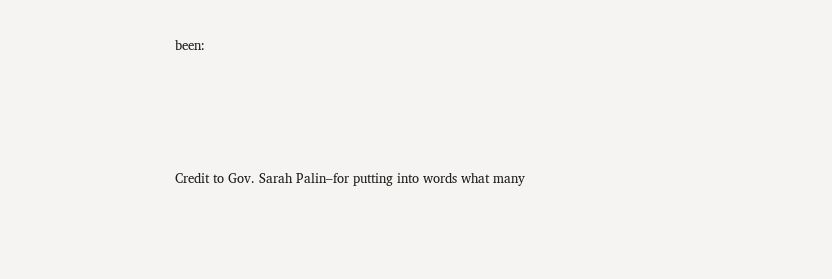been:




Credit to Gov. Sarah Palin–for putting into words what many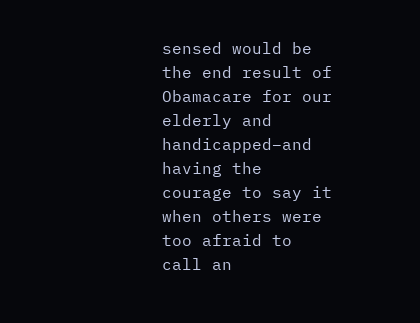sensed would be the end result of Obamacare for our elderly and handicapped–and having the courage to say it when others were too afraid to call an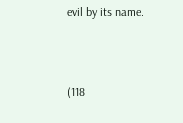evil by its name.



(118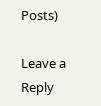Posts)

Leave a Reply